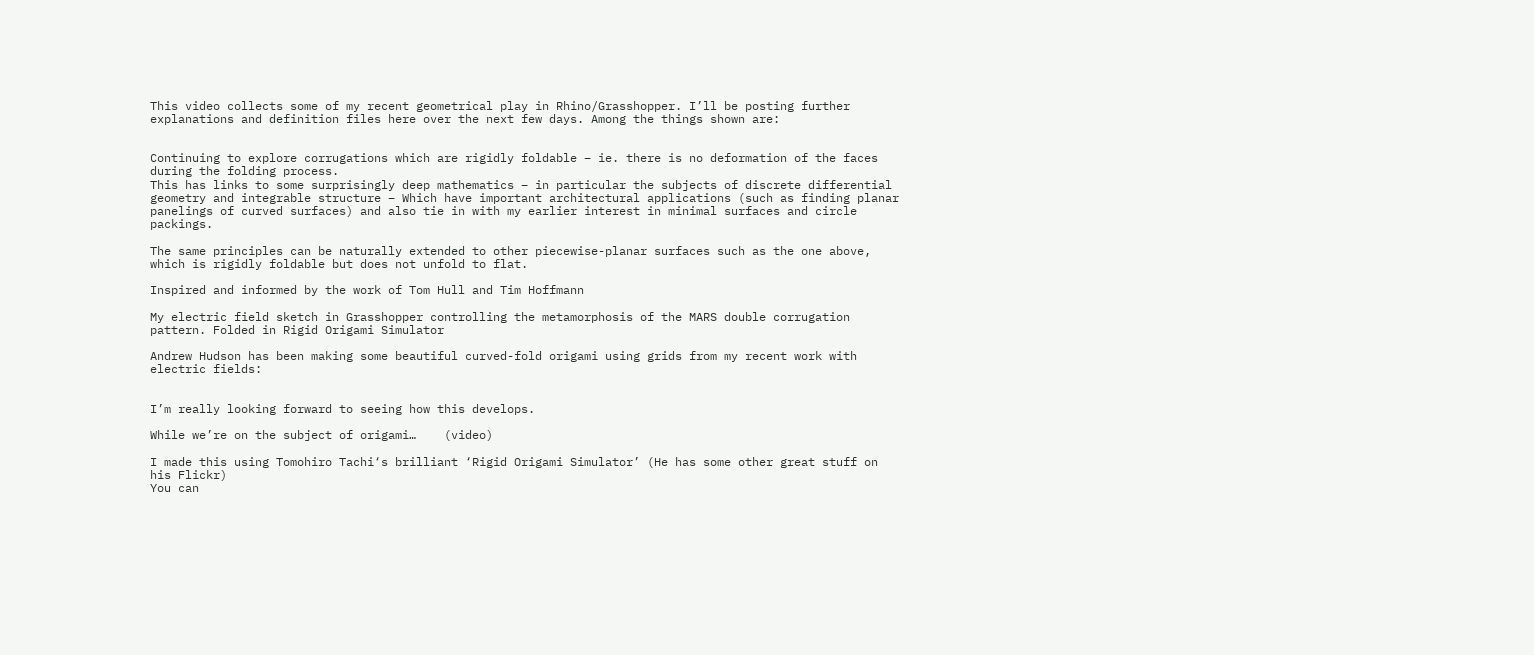This video collects some of my recent geometrical play in Rhino/Grasshopper. I’ll be posting further explanations and definition files here over the next few days. Among the things shown are:


Continuing to explore corrugations which are rigidly foldable – ie. there is no deformation of the faces during the folding process.
This has links to some surprisingly deep mathematics – in particular the subjects of discrete differential geometry and integrable structure – Which have important architectural applications (such as finding planar panelings of curved surfaces) and also tie in with my earlier interest in minimal surfaces and circle packings.

The same principles can be naturally extended to other piecewise-planar surfaces such as the one above, which is rigidly foldable but does not unfold to flat.

Inspired and informed by the work of Tom Hull and Tim Hoffmann

My electric field sketch in Grasshopper controlling the metamorphosis of the MARS double corrugation pattern. Folded in Rigid Origami Simulator

Andrew Hudson has been making some beautiful curved-fold origami using grids from my recent work with electric fields:


I’m really looking forward to seeing how this develops.

While we’re on the subject of origami…    (video)

I made this using Tomohiro Tachi‘s brilliant ‘Rigid Origami Simulator’ (He has some other great stuff on his Flickr)
You can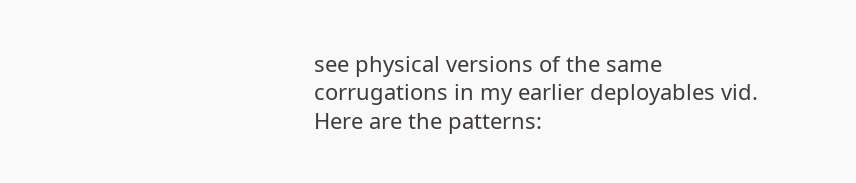see physical versions of the same corrugations in my earlier deployables vid.
Here are the patterns: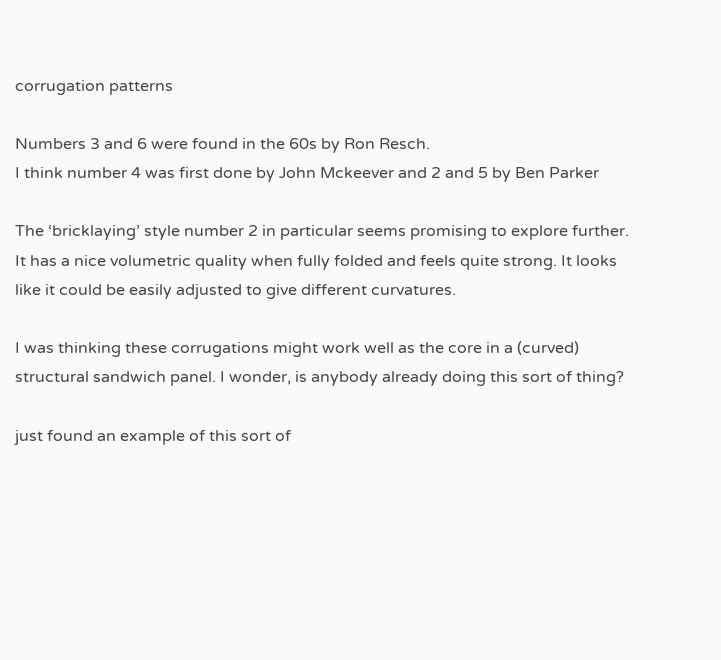corrugation patterns

Numbers 3 and 6 were found in the 60s by Ron Resch.
I think number 4 was first done by John Mckeever and 2 and 5 by Ben Parker

The ‘bricklaying’ style number 2 in particular seems promising to explore further. It has a nice volumetric quality when fully folded and feels quite strong. It looks like it could be easily adjusted to give different curvatures.

I was thinking these corrugations might work well as the core in a (curved) structural sandwich panel. I wonder, is anybody already doing this sort of thing?

just found an example of this sort of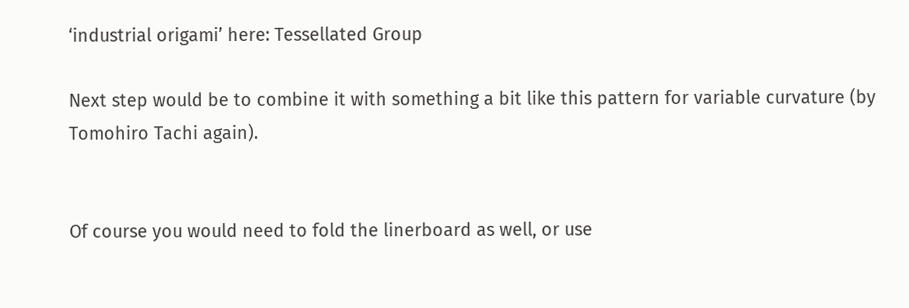‘industrial origami’ here: Tessellated Group

Next step would be to combine it with something a bit like this pattern for variable curvature (by Tomohiro Tachi again).


Of course you would need to fold the linerboard as well, or use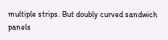multiple strips. But doubly curved sandwich panels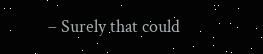– Surely that could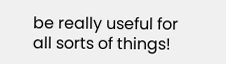be really useful for all sorts of things!